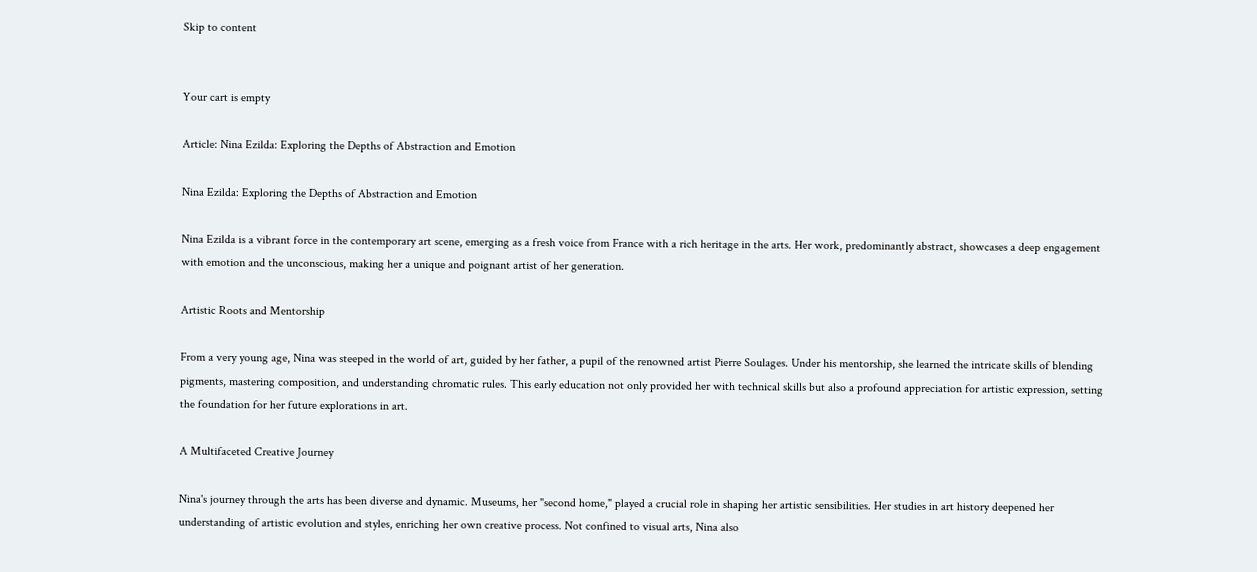Skip to content


Your cart is empty

Article: Nina Ezilda: Exploring the Depths of Abstraction and Emotion

Nina Ezilda: Exploring the Depths of Abstraction and Emotion

Nina Ezilda is a vibrant force in the contemporary art scene, emerging as a fresh voice from France with a rich heritage in the arts. Her work, predominantly abstract, showcases a deep engagement with emotion and the unconscious, making her a unique and poignant artist of her generation.

Artistic Roots and Mentorship

From a very young age, Nina was steeped in the world of art, guided by her father, a pupil of the renowned artist Pierre Soulages. Under his mentorship, she learned the intricate skills of blending pigments, mastering composition, and understanding chromatic rules. This early education not only provided her with technical skills but also a profound appreciation for artistic expression, setting the foundation for her future explorations in art.

A Multifaceted Creative Journey

Nina's journey through the arts has been diverse and dynamic. Museums, her "second home," played a crucial role in shaping her artistic sensibilities. Her studies in art history deepened her understanding of artistic evolution and styles, enriching her own creative process. Not confined to visual arts, Nina also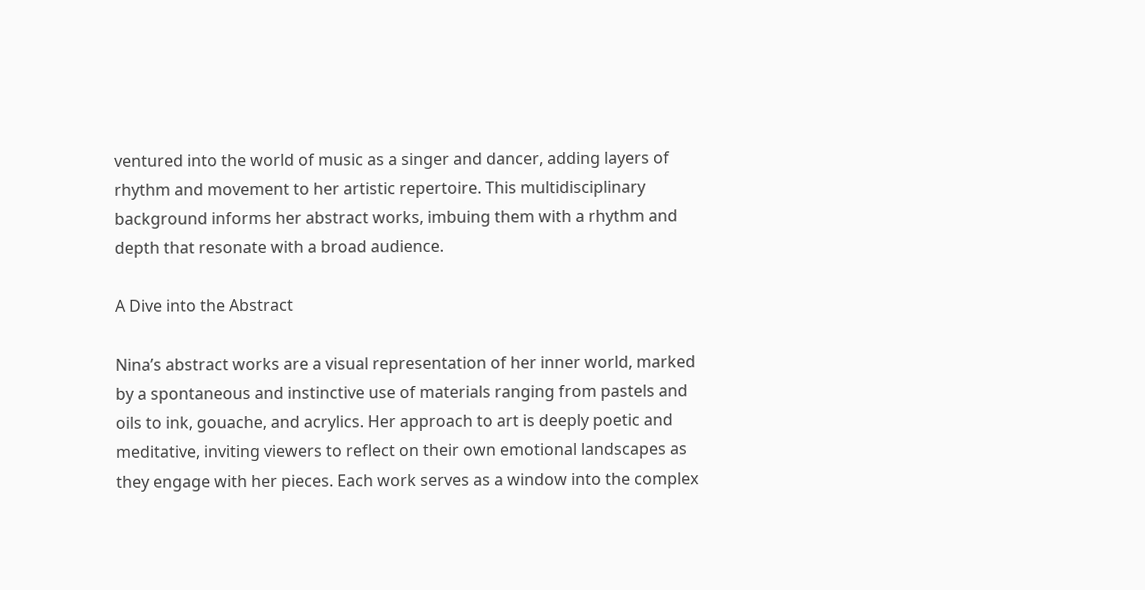ventured into the world of music as a singer and dancer, adding layers of rhythm and movement to her artistic repertoire. This multidisciplinary background informs her abstract works, imbuing them with a rhythm and depth that resonate with a broad audience.

A Dive into the Abstract

Nina’s abstract works are a visual representation of her inner world, marked by a spontaneous and instinctive use of materials ranging from pastels and oils to ink, gouache, and acrylics. Her approach to art is deeply poetic and meditative, inviting viewers to reflect on their own emotional landscapes as they engage with her pieces. Each work serves as a window into the complex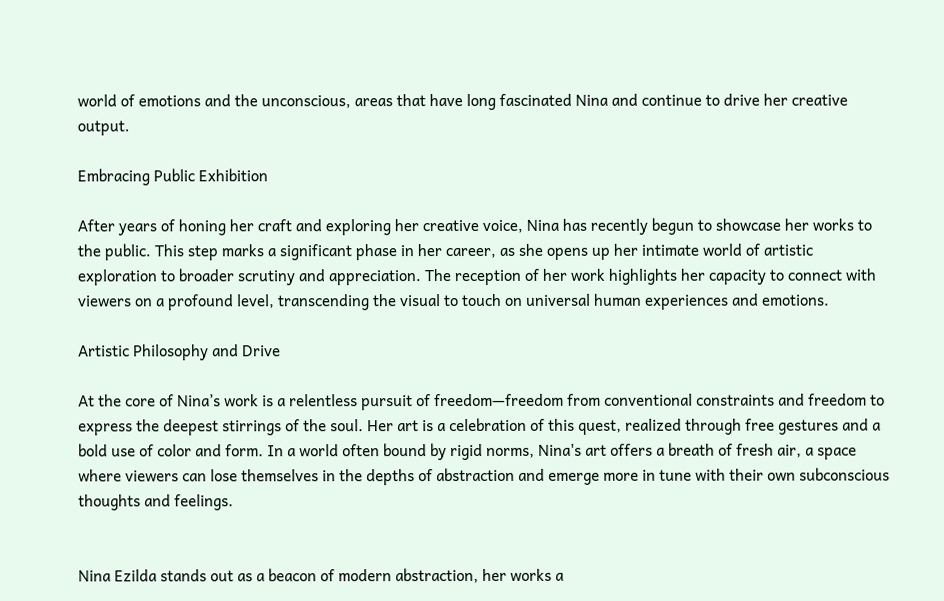world of emotions and the unconscious, areas that have long fascinated Nina and continue to drive her creative output.

Embracing Public Exhibition

After years of honing her craft and exploring her creative voice, Nina has recently begun to showcase her works to the public. This step marks a significant phase in her career, as she opens up her intimate world of artistic exploration to broader scrutiny and appreciation. The reception of her work highlights her capacity to connect with viewers on a profound level, transcending the visual to touch on universal human experiences and emotions.

Artistic Philosophy and Drive

At the core of Nina’s work is a relentless pursuit of freedom—freedom from conventional constraints and freedom to express the deepest stirrings of the soul. Her art is a celebration of this quest, realized through free gestures and a bold use of color and form. In a world often bound by rigid norms, Nina's art offers a breath of fresh air, a space where viewers can lose themselves in the depths of abstraction and emerge more in tune with their own subconscious thoughts and feelings.


Nina Ezilda stands out as a beacon of modern abstraction, her works a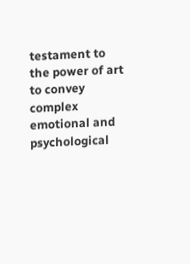testament to the power of art to convey complex emotional and psychological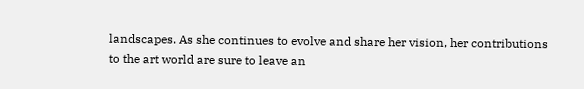landscapes. As she continues to evolve and share her vision, her contributions to the art world are sure to leave an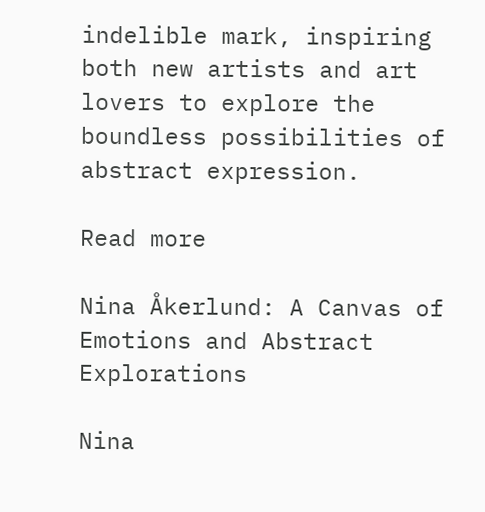indelible mark, inspiring both new artists and art lovers to explore the boundless possibilities of abstract expression.

Read more

Nina Åkerlund: A Canvas of Emotions and Abstract Explorations

Nina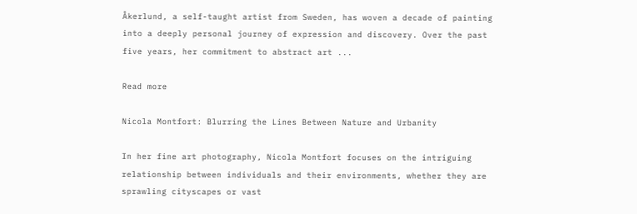Åkerlund, a self-taught artist from Sweden, has woven a decade of painting into a deeply personal journey of expression and discovery. Over the past five years, her commitment to abstract art ...

Read more

Nicola Montfort: Blurring the Lines Between Nature and Urbanity

In her fine art photography, Nicola Montfort focuses on the intriguing relationship between individuals and their environments, whether they are sprawling cityscapes or vast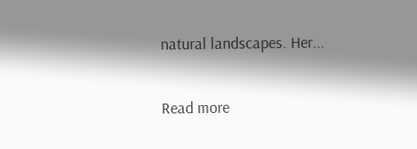natural landscapes. Her...

Read more